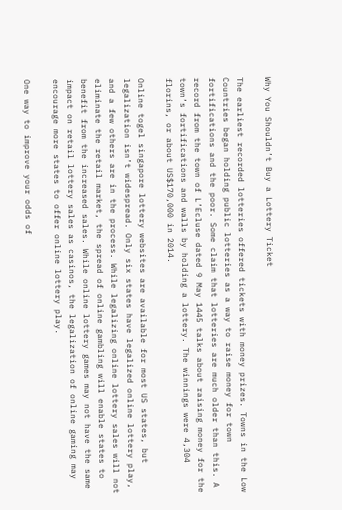Why You Shouldn’t Buy a Lottery Ticket

The earliest recorded lotteries offered tickets with money prizes. Towns in the Low Countries began holding public lotteries as a way to raise money for town fortifications and the poor. Some claim that lotteries are much older than this. A record from the town of L’Ecluse dated 9 May 1445 talks about raising money for the town’s fortifications and walls by holding a lottery. The winnings were 4,304 florins, or about US$170,000 in 2014.

Online togel singapore lottery websites are available for most US states, but legalization isn’t widespread. Only six states have legalized online lottery play, and a few others are in the process. While legalizing online lottery sales will not eliminate the retail market, the spread of online gambling will enable states to benefit from the increased sales. While online lottery games may not have the same impact on retail lottery sales as casinos, the legalization of online gaming may encourage more states to offer online lottery play.

One way to improve your odds of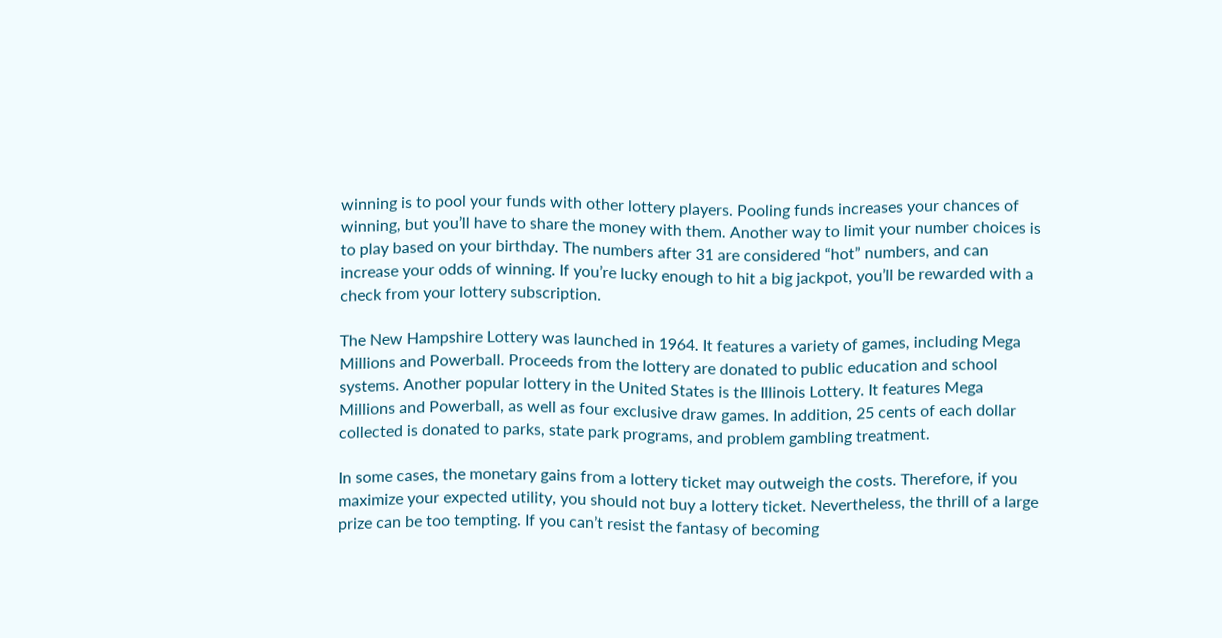winning is to pool your funds with other lottery players. Pooling funds increases your chances of winning, but you’ll have to share the money with them. Another way to limit your number choices is to play based on your birthday. The numbers after 31 are considered “hot” numbers, and can increase your odds of winning. If you’re lucky enough to hit a big jackpot, you’ll be rewarded with a check from your lottery subscription.

The New Hampshire Lottery was launched in 1964. It features a variety of games, including Mega Millions and Powerball. Proceeds from the lottery are donated to public education and school systems. Another popular lottery in the United States is the Illinois Lottery. It features Mega Millions and Powerball, as well as four exclusive draw games. In addition, 25 cents of each dollar collected is donated to parks, state park programs, and problem gambling treatment.

In some cases, the monetary gains from a lottery ticket may outweigh the costs. Therefore, if you maximize your expected utility, you should not buy a lottery ticket. Nevertheless, the thrill of a large prize can be too tempting. If you can’t resist the fantasy of becoming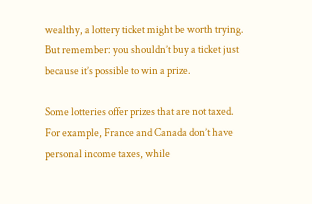wealthy, a lottery ticket might be worth trying. But remember: you shouldn’t buy a ticket just because it’s possible to win a prize.

Some lotteries offer prizes that are not taxed. For example, France and Canada don’t have personal income taxes, while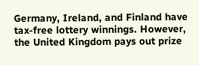Germany, Ireland, and Finland have tax-free lottery winnings. However, the United Kingdom pays out prize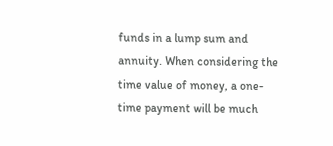funds in a lump sum and annuity. When considering the time value of money, a one-time payment will be much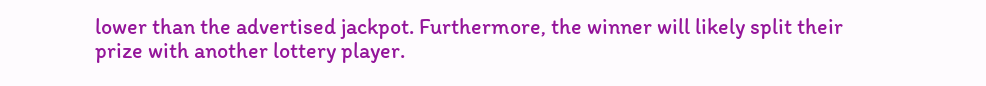lower than the advertised jackpot. Furthermore, the winner will likely split their prize with another lottery player.